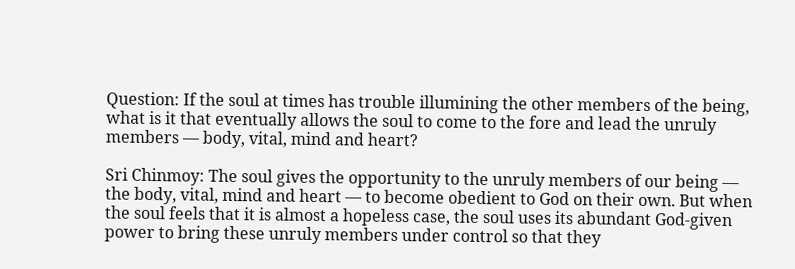Question: If the soul at times has trouble illumining the other members of the being, what is it that eventually allows the soul to come to the fore and lead the unruly members — body, vital, mind and heart?

Sri Chinmoy: The soul gives the opportunity to the unruly members of our being — the body, vital, mind and heart — to become obedient to God on their own. But when the soul feels that it is almost a hopeless case, the soul uses its abundant God-given power to bring these unruly members under control so that they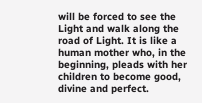will be forced to see the Light and walk along the road of Light. It is like a human mother who, in the beginning, pleads with her children to become good, divine and perfect.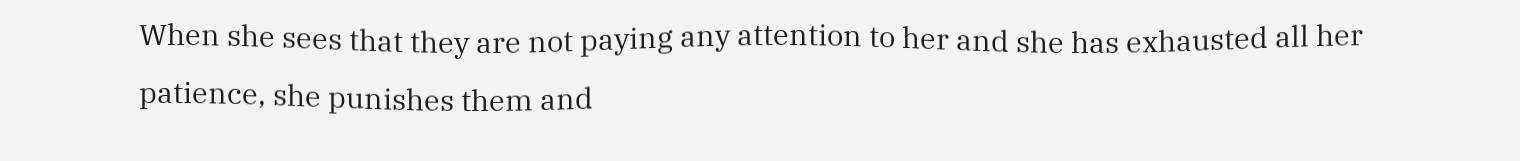When she sees that they are not paying any attention to her and she has exhausted all her patience, she punishes them and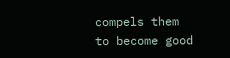compels them to become good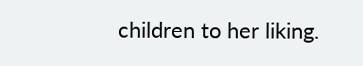children to her liking.